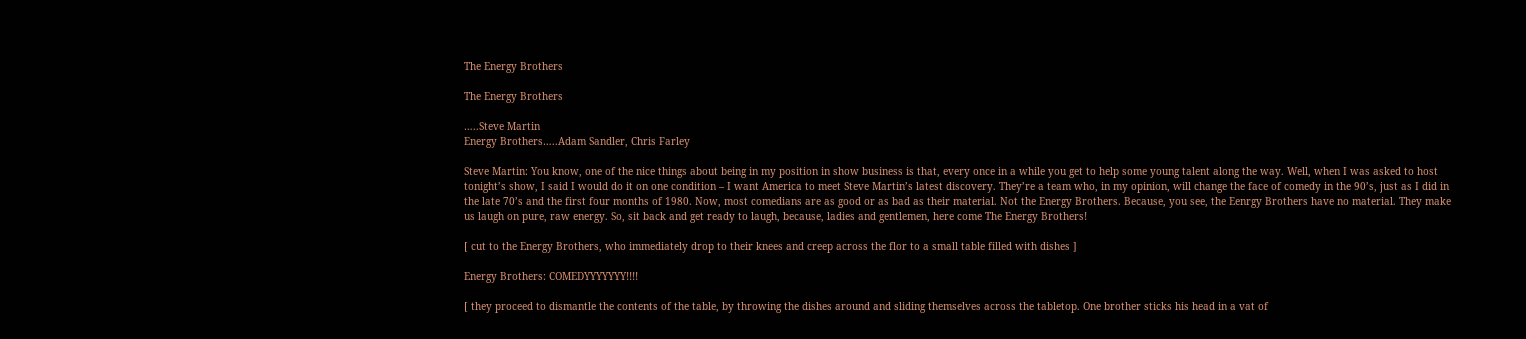The Energy Brothers

The Energy Brothers

…..Steve Martin
Energy Brothers…..Adam Sandler, Chris Farley

Steve Martin: You know, one of the nice things about being in my position in show business is that, every once in a while you get to help some young talent along the way. Well, when I was asked to host tonight’s show, I said I would do it on one condition – I want America to meet Steve Martin’s latest discovery. They’re a team who, in my opinion, will change the face of comedy in the 90’s, just as I did in the late 70’s and the first four months of 1980. Now, most comedians are as good or as bad as their material. Not the Energy Brothers. Because, you see, the Eenrgy Brothers have no material. They make us laugh on pure, raw energy. So, sit back and get ready to laugh, because, ladies and gentlemen, here come The Energy Brothers!

[ cut to the Energy Brothers, who immediately drop to their knees and creep across the flor to a small table filled with dishes ]

Energy Brothers: COMEDYYYYYYY!!!!

[ they proceed to dismantle the contents of the table, by throwing the dishes around and sliding themselves across the tabletop. One brother sticks his head in a vat of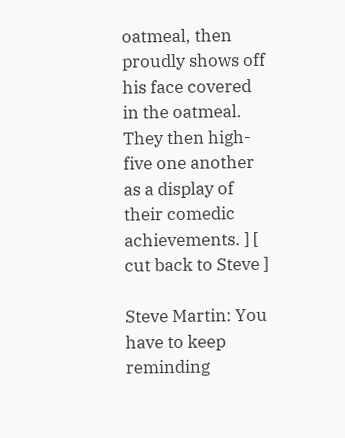oatmeal, then proudly shows off his face covered in the oatmeal. They then high-five one another as a display of their comedic achievements. ] [ cut back to Steve ]

Steve Martin: You have to keep reminding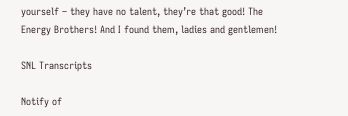yourself – they have no talent, they’re that good! The Energy Brothers! And I found them, ladies and gentlemen!

SNL Transcripts

Notify of